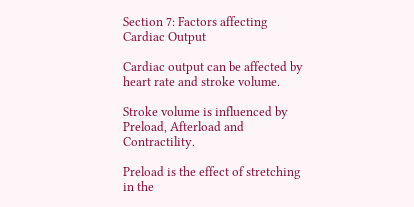Section 7: Factors affecting Cardiac Output

Cardiac output can be affected by heart rate and stroke volume.

Stroke volume is influenced by Preload, Afterload and Contractility.

Preload is the effect of stretching in the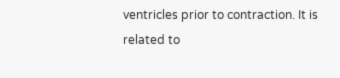ventricles prior to contraction. It is related to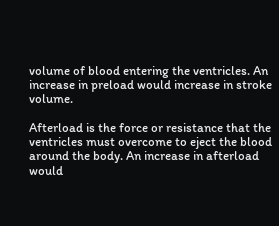volume of blood entering the ventricles. An increase in preload would increase in stroke volume.

Afterload is the force or resistance that the ventricles must overcome to eject the blood around the body. An increase in afterload would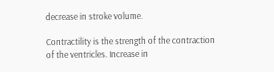decrease in stroke volume.

Contractility is the strength of the contraction of the ventricles. Increase in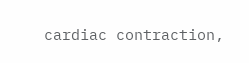cardiac contraction,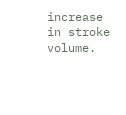increase in stroke volume.